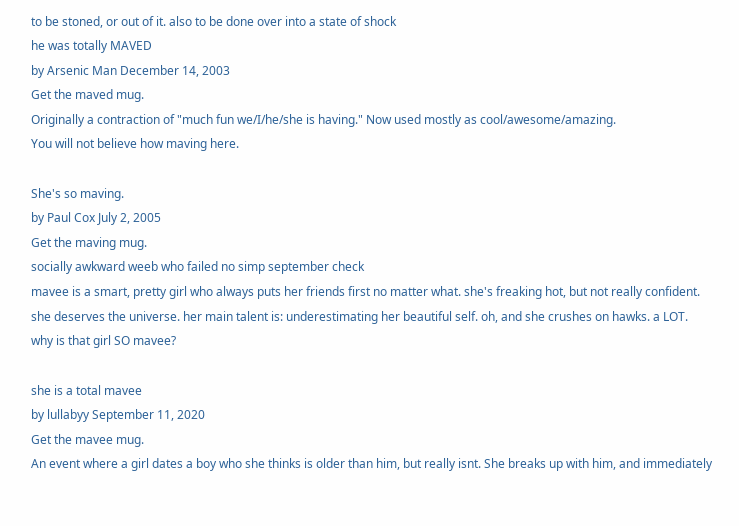to be stoned, or out of it. also to be done over into a state of shock
he was totally MAVED
by Arsenic Man December 14, 2003
Get the maved mug.
Originally a contraction of "much fun we/I/he/she is having." Now used mostly as cool/awesome/amazing.
You will not believe how maving here.

She's so maving.
by Paul Cox July 2, 2005
Get the maving mug.
socially awkward weeb who failed no simp september check
mavee is a smart, pretty girl who always puts her friends first no matter what. she's freaking hot, but not really confident. she deserves the universe. her main talent is: underestimating her beautiful self. oh, and she crushes on hawks. a LOT.
why is that girl SO mavee?

she is a total mavee
by lullabyy September 11, 2020
Get the mavee mug.
An event where a girl dates a boy who she thinks is older than him, but really isnt. She breaks up with him, and immediately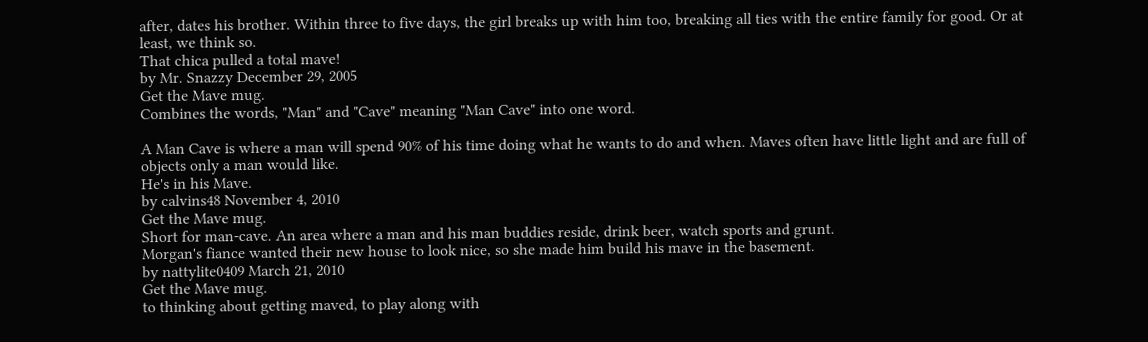after, dates his brother. Within three to five days, the girl breaks up with him too, breaking all ties with the entire family for good. Or at least, we think so.
That chica pulled a total mave!
by Mr. Snazzy December 29, 2005
Get the Mave mug.
Combines the words, "Man" and "Cave" meaning "Man Cave" into one word.

A Man Cave is where a man will spend 90% of his time doing what he wants to do and when. Maves often have little light and are full of objects only a man would like.
He's in his Mave.
by calvins48 November 4, 2010
Get the Mave mug.
Short for man-cave. An area where a man and his man buddies reside, drink beer, watch sports and grunt.
Morgan's fiance wanted their new house to look nice, so she made him build his mave in the basement.
by nattylite0409 March 21, 2010
Get the Mave mug.
to thinking about getting maved, to play along with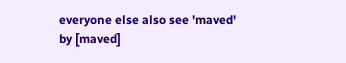everyone else also see 'maved'
by [maved]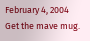February 4, 2004
Get the mave mug.